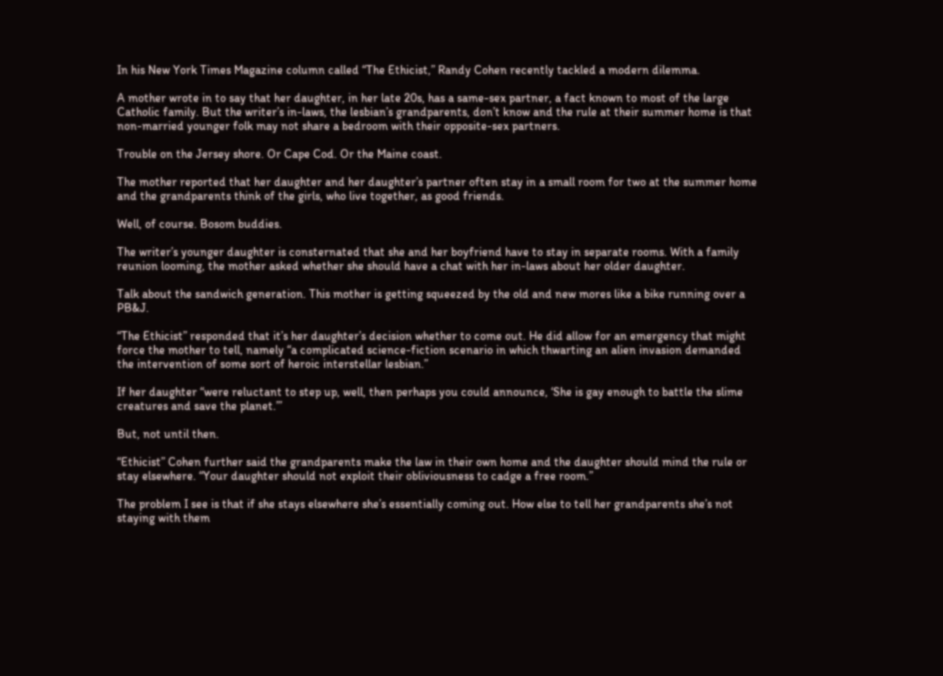In his New York Times Magazine column called “The Ethicist,” Randy Cohen recently tackled a modern dilemma.

A mother wrote in to say that her daughter, in her late 20s, has a same-sex partner, a fact known to most of the large Catholic family. But the writer’s in-laws, the lesbian’s grandparents, don’t know and the rule at their summer home is that non-married younger folk may not share a bedroom with their opposite-sex partners.

Trouble on the Jersey shore. Or Cape Cod. Or the Maine coast.

The mother reported that her daughter and her daughter’s partner often stay in a small room for two at the summer home and the grandparents think of the girls, who live together, as good friends.

Well, of course. Bosom buddies.

The writer’s younger daughter is consternated that she and her boyfriend have to stay in separate rooms. With a family reunion looming, the mother asked whether she should have a chat with her in-laws about her older daughter.

Talk about the sandwich generation. This mother is getting squeezed by the old and new mores like a bike running over a PB&J.

“The Ethicist” responded that it’s her daughter’s decision whether to come out. He did allow for an emergency that might force the mother to tell, namely “a complicated science-fiction scenario in which thwarting an alien invasion demanded the intervention of some sort of heroic interstellar lesbian.”

If her daughter “were reluctant to step up, well, then perhaps you could announce, ‘She is gay enough to battle the slime creatures and save the planet.’”

But, not until then.

“Ethicist” Cohen further said the grandparents make the law in their own home and the daughter should mind the rule or stay elsewhere. “Your daughter should not exploit their obliviousness to cadge a free room.”

The problem I see is that if she stays elsewhere she’s essentially coming out. How else to tell her grandparents she’s not staying with them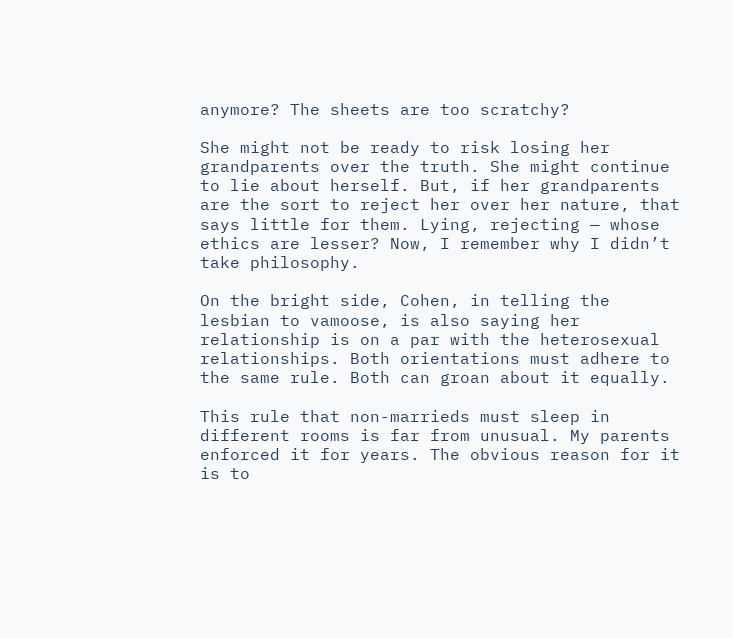anymore? The sheets are too scratchy?

She might not be ready to risk losing her grandparents over the truth. She might continue to lie about herself. But, if her grandparents are the sort to reject her over her nature, that says little for them. Lying, rejecting — whose ethics are lesser? Now, I remember why I didn’t take philosophy.

On the bright side, Cohen, in telling the lesbian to vamoose, is also saying her relationship is on a par with the heterosexual relationships. Both orientations must adhere to the same rule. Both can groan about it equally.

This rule that non-marrieds must sleep in different rooms is far from unusual. My parents enforced it for years. The obvious reason for it is to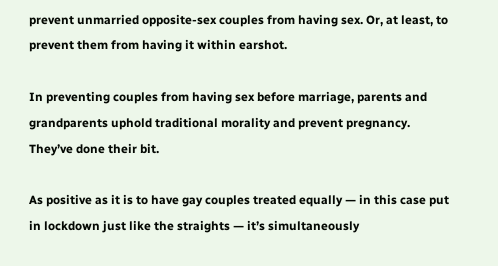prevent unmarried opposite-sex couples from having sex. Or, at least, to prevent them from having it within earshot.

In preventing couples from having sex before marriage, parents and grandparents uphold traditional morality and prevent pregnancy. They’ve done their bit.

As positive as it is to have gay couples treated equally — in this case put in lockdown just like the straights — it’s simultaneously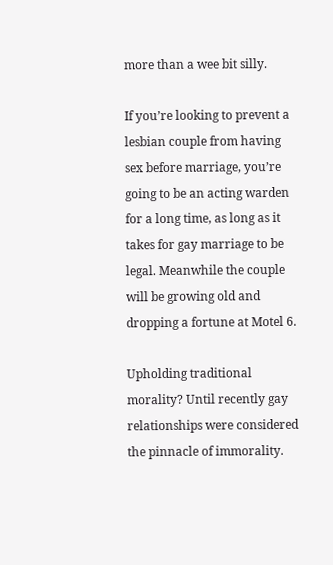more than a wee bit silly.

If you’re looking to prevent a lesbian couple from having sex before marriage, you’re going to be an acting warden for a long time, as long as it takes for gay marriage to be legal. Meanwhile the couple will be growing old and dropping a fortune at Motel 6.

Upholding traditional morality? Until recently gay relationships were considered the pinnacle of immorality.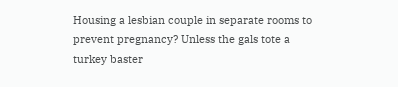Housing a lesbian couple in separate rooms to prevent pregnancy? Unless the gals tote a turkey baster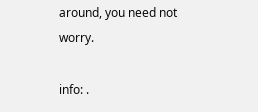around, you need not worry.

info: .